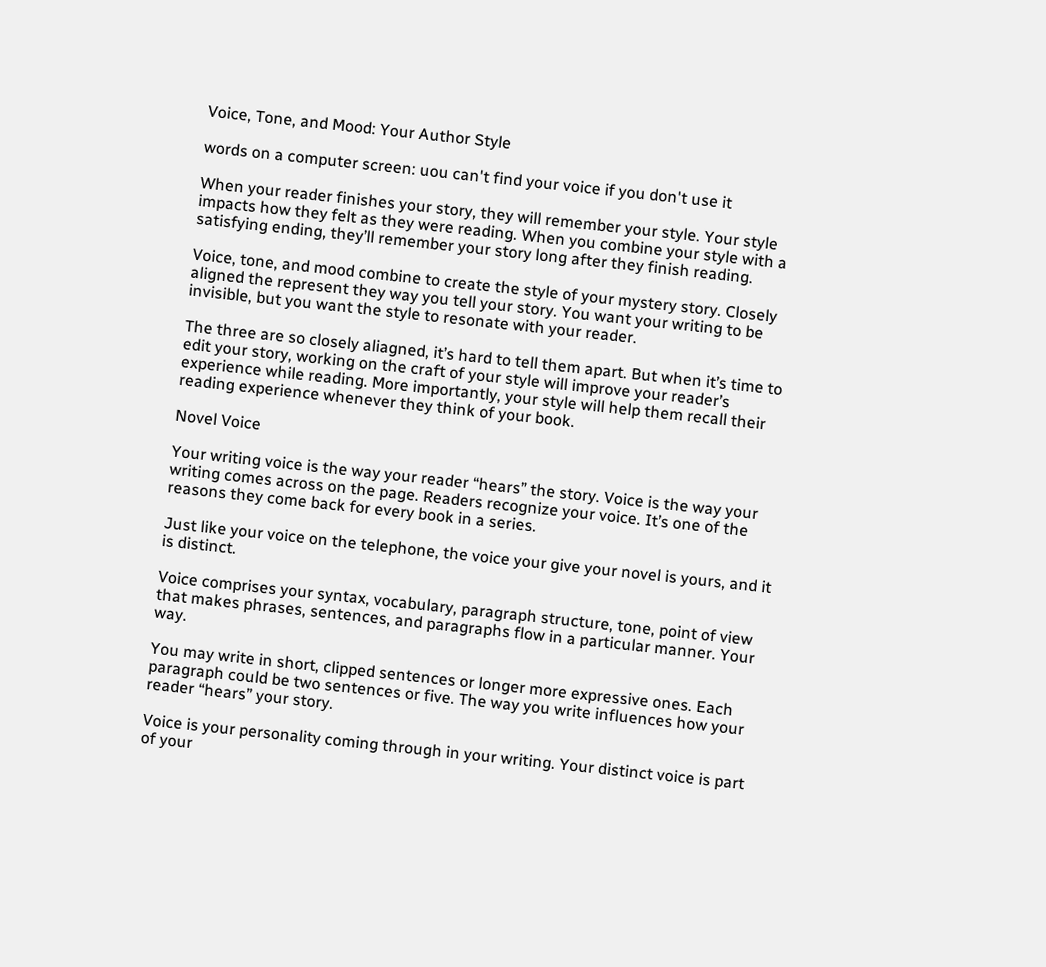Voice, Tone, and Mood: Your Author Style

words on a computer screen: uou can't find your voice if you don't use it

When your reader finishes your story, they will remember your style. Your style impacts how they felt as they were reading. When you combine your style with a satisfying ending, they’ll remember your story long after they finish reading.

Voice, tone, and mood combine to create the style of your mystery story. Closely aligned the represent they way you tell your story. You want your writing to be invisible, but you want the style to resonate with your reader.

The three are so closely aliagned, it’s hard to tell them apart. But when it’s time to edit your story, working on the craft of your style will improve your reader’s experience while reading. More importantly, your style will help them recall their reading experience whenever they think of your book.

Novel Voice

Your writing voice is the way your reader “hears” the story. Voice is the way your writing comes across on the page. Readers recognize your voice. It’s one of the reasons they come back for every book in a series.

Just like your voice on the telephone, the voice your give your novel is yours, and it is distinct.

Voice comprises your syntax, vocabulary, paragraph structure, tone, point of view that makes phrases, sentences, and paragraphs flow in a particular manner. Your way.

You may write in short, clipped sentences or longer more expressive ones. Each paragraph could be two sentences or five. The way you write influences how your reader “hears” your story.

Voice is your personality coming through in your writing. Your distinct voice is part of your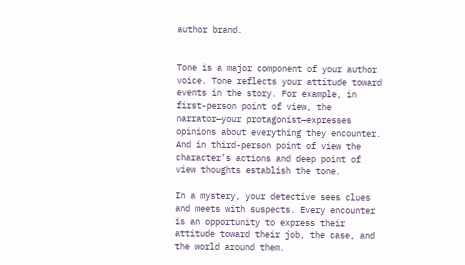author brand.


Tone is a major component of your author voice. Tone reflects your attitude toward events in the story. For example, in first-person point of view, the narrator—your protagonist—expresses opinions about everything they encounter. And in third-person point of view the character’s actions and deep point of view thoughts establish the tone.

In a mystery, your detective sees clues and meets with suspects. Every encounter is an opportunity to express their attitude toward their job, the case, and the world around them.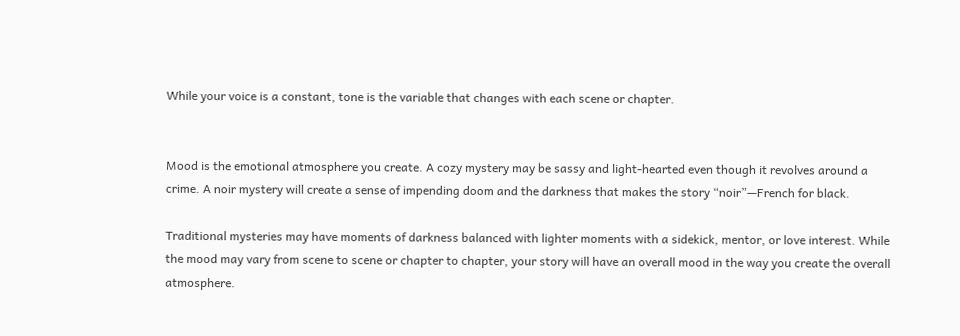While your voice is a constant, tone is the variable that changes with each scene or chapter.


Mood is the emotional atmosphere you create. A cozy mystery may be sassy and light-hearted even though it revolves around a crime. A noir mystery will create a sense of impending doom and the darkness that makes the story “noir”—French for black.

Traditional mysteries may have moments of darkness balanced with lighter moments with a sidekick, mentor, or love interest. While the mood may vary from scene to scene or chapter to chapter, your story will have an overall mood in the way you create the overall atmosphere.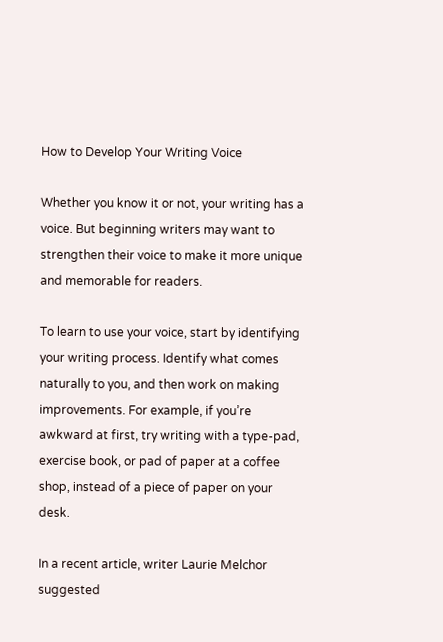How to Develop Your Writing Voice

Whether you know it or not, your writing has a voice. But beginning writers may want to strengthen their voice to make it more unique and memorable for readers.

To learn to use your voice, start by identifying your writing process. Identify what comes naturally to you, and then work on making improvements. For example, if you’re awkward at first, try writing with a type-pad, exercise book, or pad of paper at a coffee shop, instead of a piece of paper on your desk.

In a recent article, writer Laurie Melchor suggested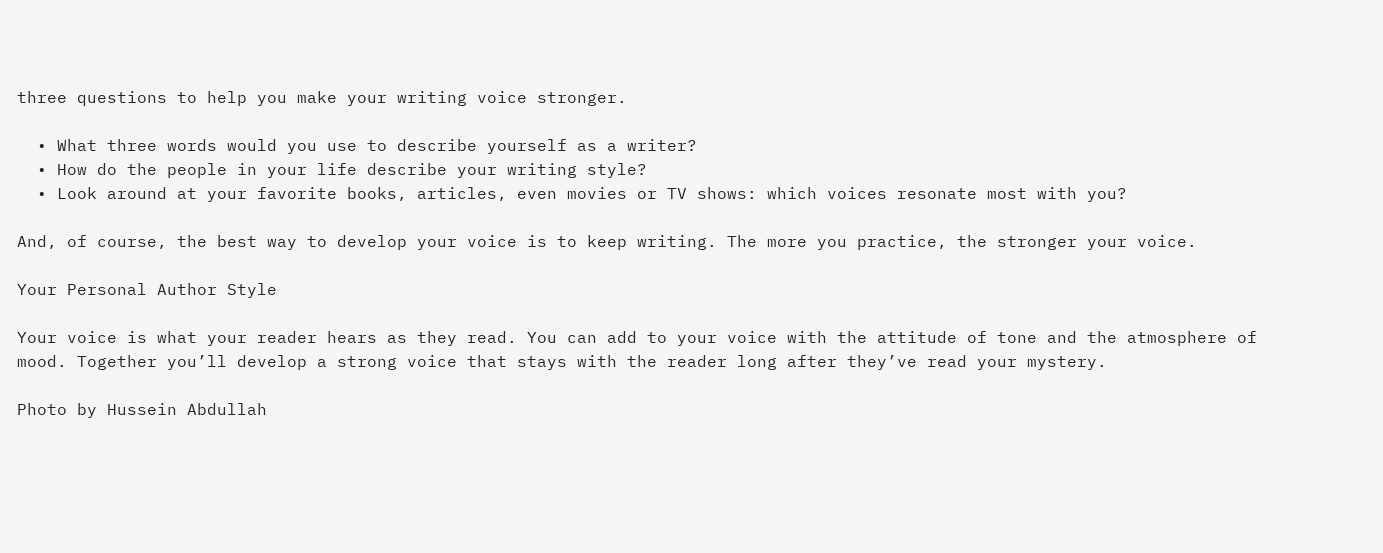three questions to help you make your writing voice stronger.

  • What three words would you use to describe yourself as a writer?
  • How do the people in your life describe your writing style?
  • Look around at your favorite books, articles, even movies or TV shows: which voices resonate most with you?

And, of course, the best way to develop your voice is to keep writing. The more you practice, the stronger your voice.

Your Personal Author Style

Your voice is what your reader hears as they read. You can add to your voice with the attitude of tone and the atmosphere of mood. Together you’ll develop a strong voice that stays with the reader long after they’ve read your mystery.

Photo by Hussein Abdullah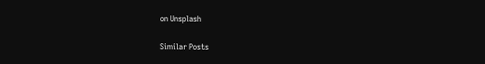on Unsplash

Similar Posts